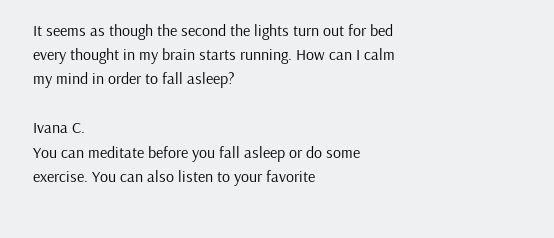It seems as though the second the lights turn out for bed every thought in my brain starts running. How can I calm my mind in order to fall asleep?

Ivana C.
You can meditate before you fall asleep or do some exercise. You can also listen to your favorite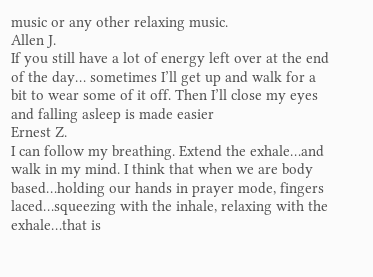music or any other relaxing music.
Allen J.
If you still have a lot of energy left over at the end of the day… sometimes I’ll get up and walk for a bit to wear some of it off. Then I’ll close my eyes and falling asleep is made easier
Ernest Z.
I can follow my breathing. Extend the exhale…and walk in my mind. I think that when we are body based…holding our hands in prayer mode, fingers laced…squeezing with the inhale, relaxing with the exhale…that is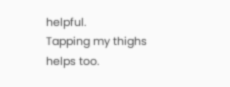helpful.
Tapping my thighs helps too.